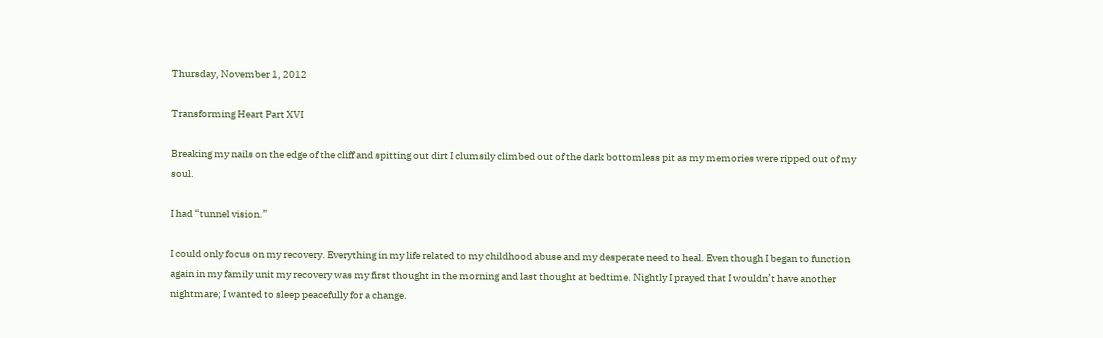Thursday, November 1, 2012

Transforming Heart Part XVI

Breaking my nails on the edge of the cliff and spitting out dirt I clumsily climbed out of the dark bottomless pit as my memories were ripped out of my soul.

I had “tunnel vision.”

I could only focus on my recovery. Everything in my life related to my childhood abuse and my desperate need to heal. Even though I began to function again in my family unit my recovery was my first thought in the morning and last thought at bedtime. Nightly I prayed that I wouldn’t have another nightmare; I wanted to sleep peacefully for a change.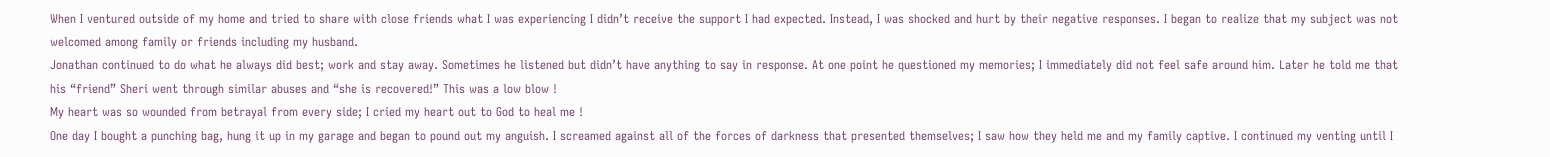When I ventured outside of my home and tried to share with close friends what I was experiencing I didn’t receive the support I had expected. Instead, I was shocked and hurt by their negative responses. I began to realize that my subject was not welcomed among family or friends including my husband.
Jonathan continued to do what he always did best; work and stay away. Sometimes he listened but didn’t have anything to say in response. At one point he questioned my memories; I immediately did not feel safe around him. Later he told me that his “friend” Sheri went through similar abuses and “she is recovered!” This was a low blow !
My heart was so wounded from betrayal from every side; I cried my heart out to God to heal me !
One day I bought a punching bag, hung it up in my garage and began to pound out my anguish. I screamed against all of the forces of darkness that presented themselves; I saw how they held me and my family captive. I continued my venting until I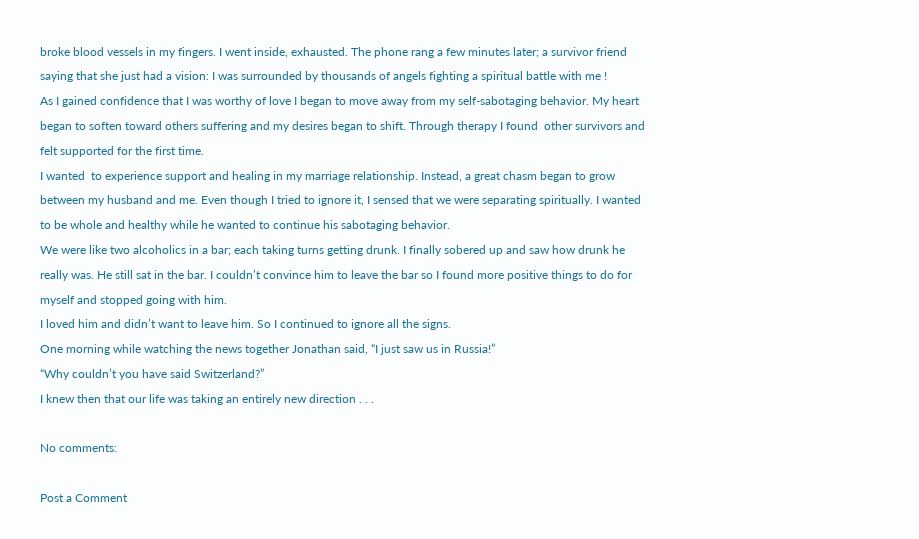broke blood vessels in my fingers. I went inside, exhausted. The phone rang a few minutes later; a survivor friend saying that she just had a vision: I was surrounded by thousands of angels fighting a spiritual battle with me !
As I gained confidence that I was worthy of love I began to move away from my self-sabotaging behavior. My heart began to soften toward others suffering and my desires began to shift. Through therapy I found  other survivors and felt supported for the first time.
I wanted  to experience support and healing in my marriage relationship. Instead, a great chasm began to grow between my husband and me. Even though I tried to ignore it, I sensed that we were separating spiritually. I wanted to be whole and healthy while he wanted to continue his sabotaging behavior.
We were like two alcoholics in a bar; each taking turns getting drunk. I finally sobered up and saw how drunk he really was. He still sat in the bar. I couldn’t convince him to leave the bar so I found more positive things to do for myself and stopped going with him.
I loved him and didn’t want to leave him. So I continued to ignore all the signs.
One morning while watching the news together Jonathan said, “I just saw us in Russia!”
“Why couldn’t you have said Switzerland?”
I knew then that our life was taking an entirely new direction . . .

No comments:

Post a Comment